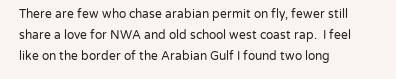There are few who chase arabian permit on fly, fewer still share a love for NWA and old school west coast rap.  I feel like on the border of the Arabian Gulf I found two long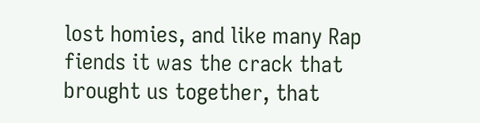lost homies, and like many Rap fiends it was the crack that brought us together, that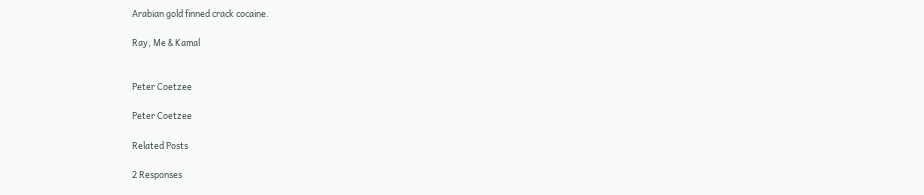Arabian gold finned crack cocaine.

Ray, Me & Kamal


Peter Coetzee

Peter Coetzee

Related Posts

2 Responses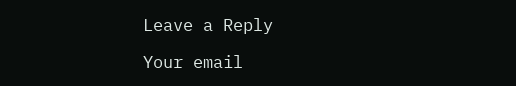Leave a Reply

Your email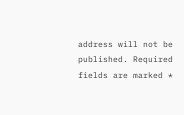address will not be published. Required fields are marked *